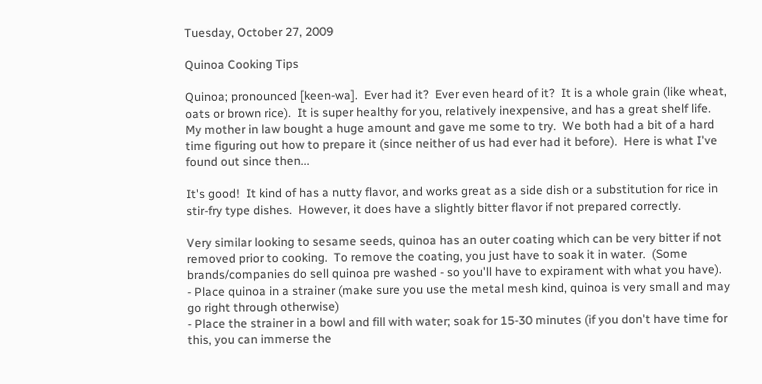Tuesday, October 27, 2009

Quinoa Cooking Tips

Quinoa; pronounced [keen-wa].  Ever had it?  Ever even heard of it?  It is a whole grain (like wheat, oats or brown rice).  It is super healthy for you, relatively inexpensive, and has a great shelf life.  My mother in law bought a huge amount and gave me some to try.  We both had a bit of a hard time figuring out how to prepare it (since neither of us had ever had it before).  Here is what I've found out since then...

It's good!  It kind of has a nutty flavor, and works great as a side dish or a substitution for rice in stir-fry type dishes.  However, it does have a slightly bitter flavor if not prepared correctly.

Very similar looking to sesame seeds, quinoa has an outer coating which can be very bitter if not removed prior to cooking.  To remove the coating, you just have to soak it in water.  (Some brands/companies do sell quinoa pre washed - so you'll have to expirament with what you have).
- Place quinoa in a strainer (make sure you use the metal mesh kind, quinoa is very small and may go right through otherwise)
- Place the strainer in a bowl and fill with water; soak for 15-30 minutes (if you don't have time for this, you can immerse the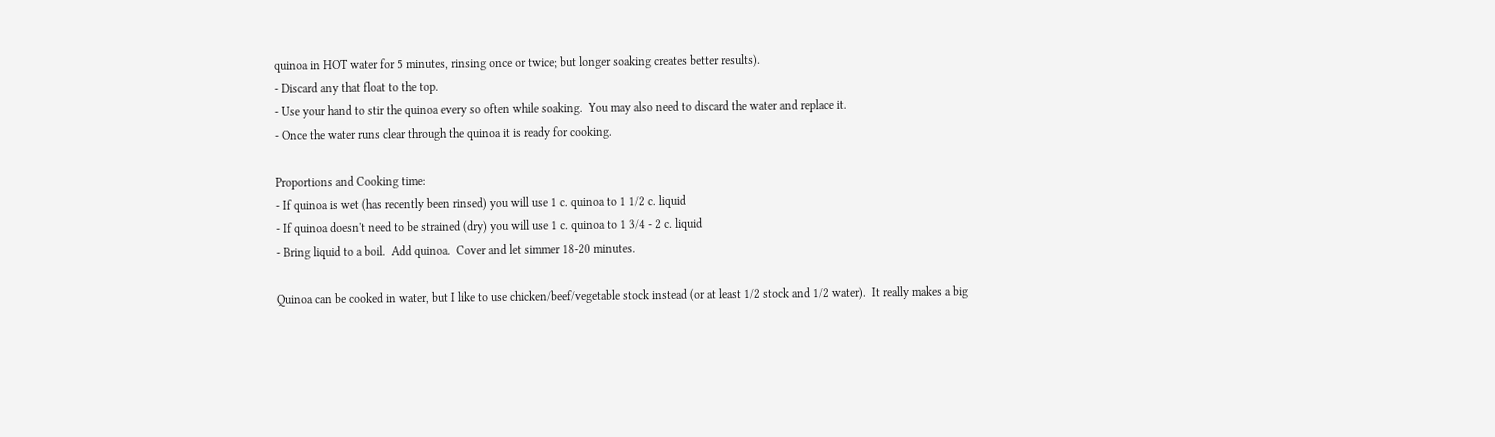quinoa in HOT water for 5 minutes, rinsing once or twice; but longer soaking creates better results).
- Discard any that float to the top.
- Use your hand to stir the quinoa every so often while soaking.  You may also need to discard the water and replace it.
- Once the water runs clear through the quinoa it is ready for cooking.

Proportions and Cooking time:
- If quinoa is wet (has recently been rinsed) you will use 1 c. quinoa to 1 1/2 c. liquid
- If quinoa doesn't need to be strained (dry) you will use 1 c. quinoa to 1 3/4 - 2 c. liquid
- Bring liquid to a boil.  Add quinoa.  Cover and let simmer 18-20 minutes.

Quinoa can be cooked in water, but I like to use chicken/beef/vegetable stock instead (or at least 1/2 stock and 1/2 water).  It really makes a big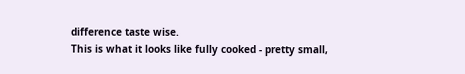difference taste wise.
This is what it looks like fully cooked - pretty small,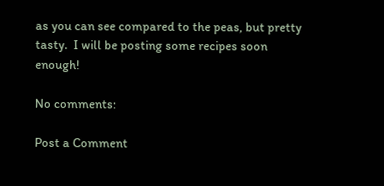as you can see compared to the peas, but pretty tasty.  I will be posting some recipes soon enough!

No comments:

Post a Comment